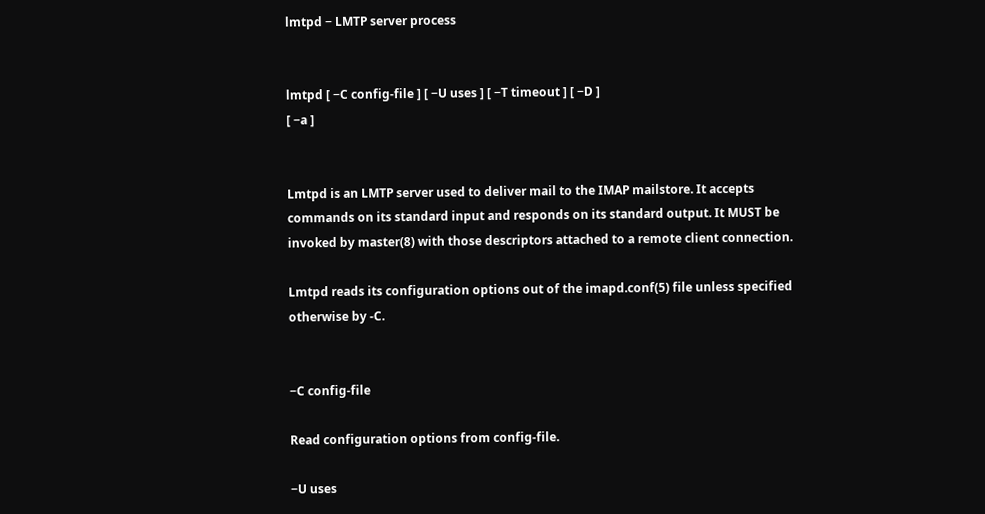lmtpd − LMTP server process


lmtpd [ −C config-file ] [ −U uses ] [ −T timeout ] [ −D ]
[ −a ]


Lmtpd is an LMTP server used to deliver mail to the IMAP mailstore. It accepts commands on its standard input and responds on its standard output. It MUST be invoked by master(8) with those descriptors attached to a remote client connection.

Lmtpd reads its configuration options out of the imapd.conf(5) file unless specified otherwise by -C.


−C config-file

Read configuration options from config-file.

−U uses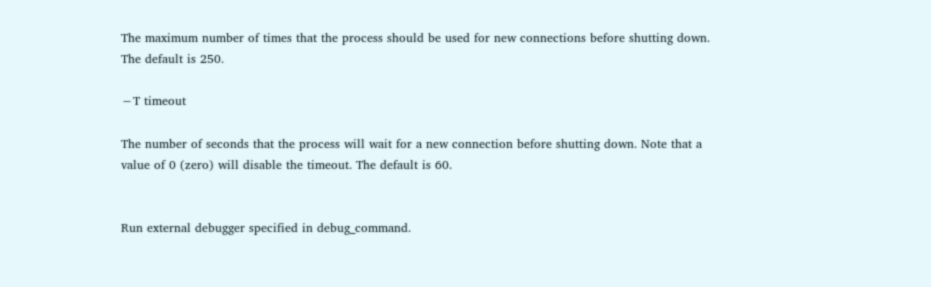The maximum number of times that the process should be used for new connections before shutting down. The default is 250.

−T timeout

The number of seconds that the process will wait for a new connection before shutting down. Note that a value of 0 (zero) will disable the timeout. The default is 60.


Run external debugger specified in debug_command.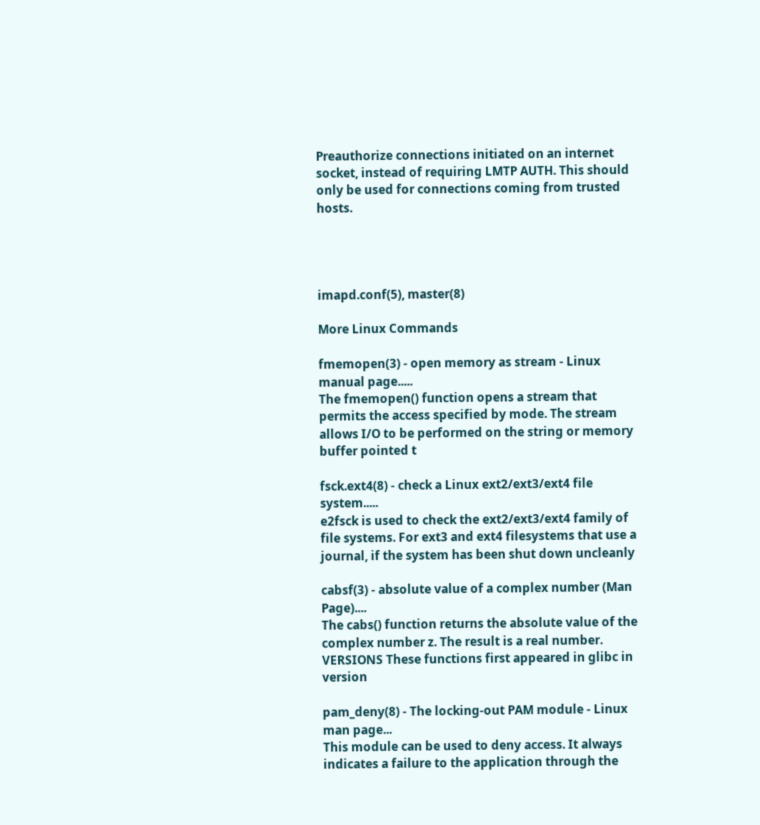Preauthorize connections initiated on an internet socket, instead of requiring LMTP AUTH. This should only be used for connections coming from trusted hosts.




imapd.conf(5), master(8)

More Linux Commands

fmemopen(3) - open memory as stream - Linux manual page.....
The fmemopen() function opens a stream that permits the access specified by mode. The stream allows I/O to be performed on the string or memory buffer pointed t

fsck.ext4(8) - check a Linux ext2/ext3/ext4 file system.....
e2fsck is used to check the ext2/ext3/ext4 family of file systems. For ext3 and ext4 filesystems that use a journal, if the system has been shut down uncleanly

cabsf(3) - absolute value of a complex number (Man Page)....
The cabs() function returns the absolute value of the complex number z. The result is a real number. VERSIONS These functions first appeared in glibc in version

pam_deny(8) - The locking-out PAM module - Linux man page...
This module can be used to deny access. It always indicates a failure to the application through the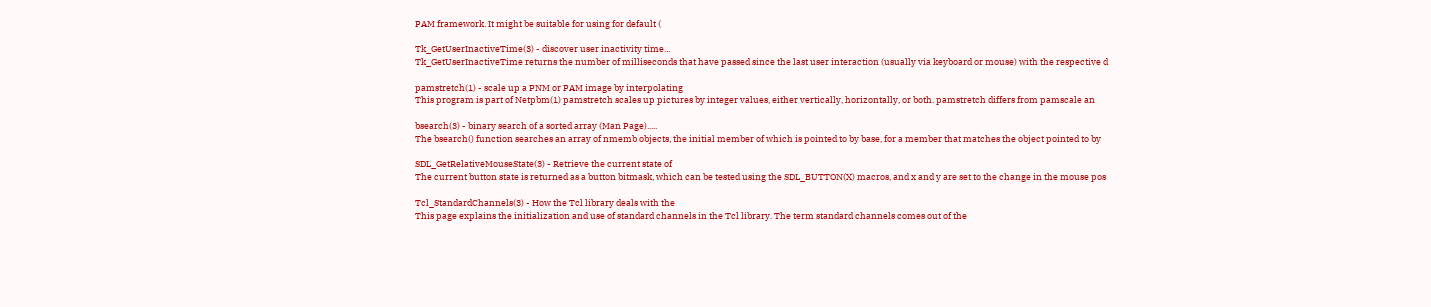PAM framework. It might be suitable for using for default (

Tk_GetUserInactiveTime(3) - discover user inactivity time...
Tk_GetUserInactiveTime returns the number of milliseconds that have passed since the last user interaction (usually via keyboard or mouse) with the respective d

pamstretch(1) - scale up a PNM or PAM image by interpolating
This program is part of Netpbm(1) pamstretch scales up pictures by integer values, either vertically, horizontally, or both. pamstretch differs from pamscale an

bsearch(3) - binary search of a sorted array (Man Page).....
The bsearch() function searches an array of nmemb objects, the initial member of which is pointed to by base, for a member that matches the object pointed to by

SDL_GetRelativeMouseState(3) - Retrieve the current state of
The current button state is returned as a button bitmask, which can be tested using the SDL_BUTTON(X) macros, and x and y are set to the change in the mouse pos

Tcl_StandardChannels(3) - How the Tcl library deals with the
This page explains the initialization and use of standard channels in the Tcl library. The term standard channels comes out of the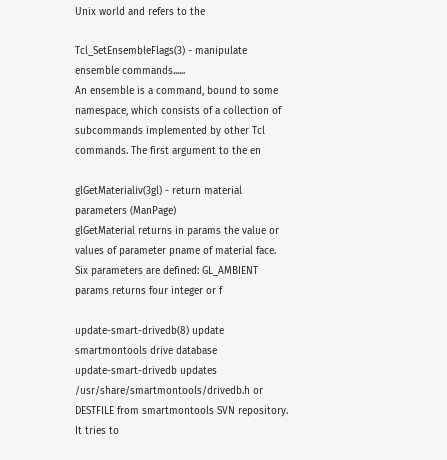Unix world and refers to the

Tcl_SetEnsembleFlags(3) - manipulate ensemble commands......
An ensemble is a command, bound to some namespace, which consists of a collection of subcommands implemented by other Tcl commands. The first argument to the en

glGetMaterialiv(3gl) - return material parameters (ManPage)
glGetMaterial returns in params the value or values of parameter pname of material face. Six parameters are defined: GL_AMBIENT params returns four integer or f

update-smart-drivedb(8) update smartmontools drive database
update-smart-drivedb updates /usr/share/smartmontools/drivedb.h or DESTFILE from smartmontools SVN repository. It tries to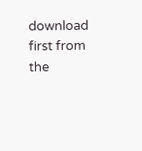download first from the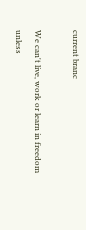current branc

We can't live, work or learn in freedom unless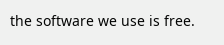the software we use is free.